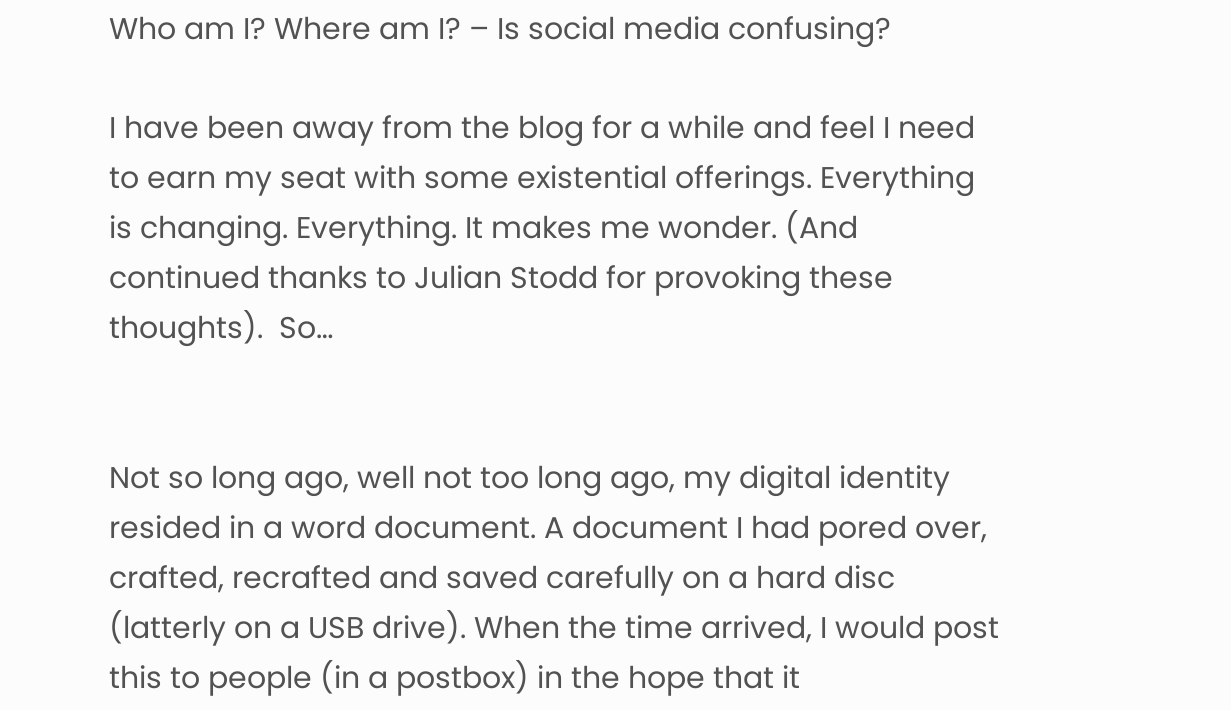Who am I? Where am I? – Is social media confusing?

I have been away from the blog for a while and feel I need to earn my seat with some existential offerings. Everything is changing. Everything. It makes me wonder. (And continued thanks to Julian Stodd for provoking these thoughts).  So…


Not so long ago, well not too long ago, my digital identity resided in a word document. A document I had pored over, crafted, recrafted and saved carefully on a hard disc (latterly on a USB drive). When the time arrived, I would post this to people (in a postbox) in the hope that it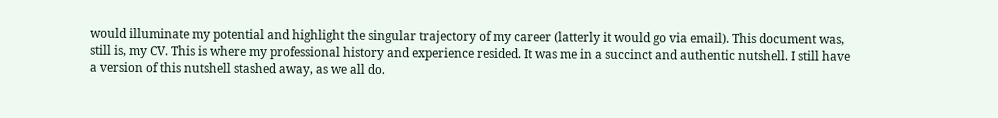would illuminate my potential and highlight the singular trajectory of my career (latterly it would go via email). This document was, still is, my CV. This is where my professional history and experience resided. It was me in a succinct and authentic nutshell. I still have a version of this nutshell stashed away, as we all do.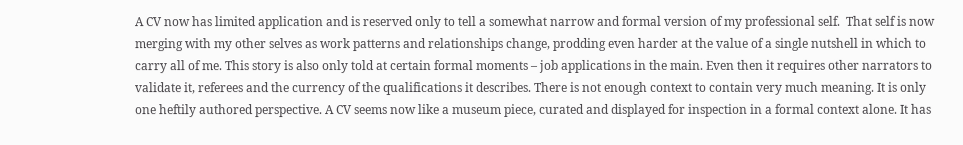A CV now has limited application and is reserved only to tell a somewhat narrow and formal version of my professional self.  That self is now merging with my other selves as work patterns and relationships change, prodding even harder at the value of a single nutshell in which to carry all of me. This story is also only told at certain formal moments – job applications in the main. Even then it requires other narrators to validate it, referees and the currency of the qualifications it describes. There is not enough context to contain very much meaning. It is only one heftily authored perspective. A CV seems now like a museum piece, curated and displayed for inspection in a formal context alone. It has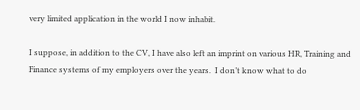very limited application in the world I now inhabit.

I suppose, in addition to the CV, I have also left an imprint on various HR, Training and Finance systems of my employers over the years.  I don’t know what to do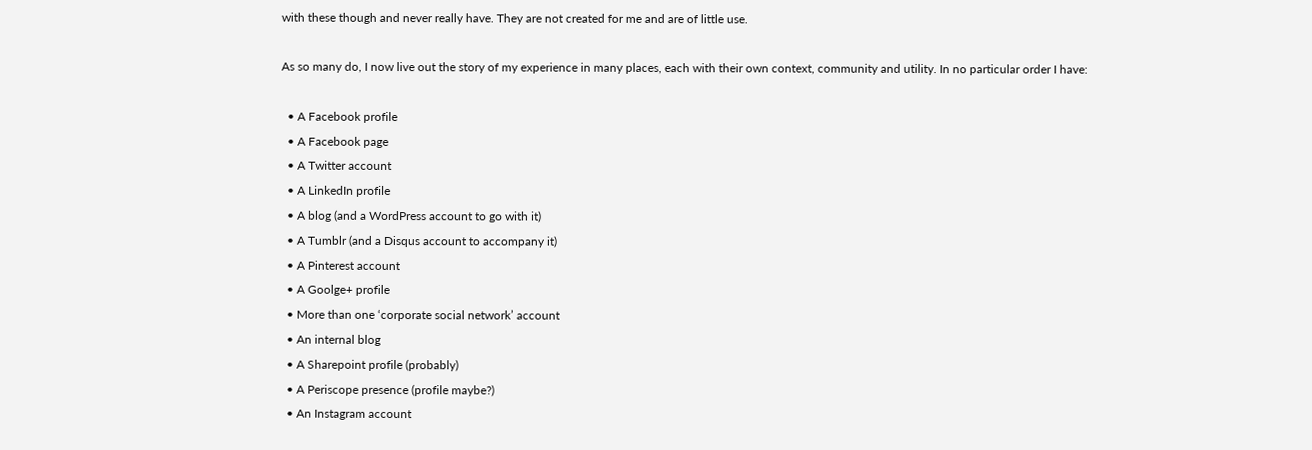with these though and never really have. They are not created for me and are of little use.

As so many do, I now live out the story of my experience in many places, each with their own context, community and utility. In no particular order I have:

  • A Facebook profile
  • A Facebook page
  • A Twitter account
  • A LinkedIn profile
  • A blog (and a WordPress account to go with it)
  • A Tumblr (and a Disqus account to accompany it)
  • A Pinterest account
  • A Goolge+ profile
  • More than one ‘corporate social network’ account
  • An internal blog
  • A Sharepoint profile (probably)
  • A Periscope presence (profile maybe?)
  • An Instagram account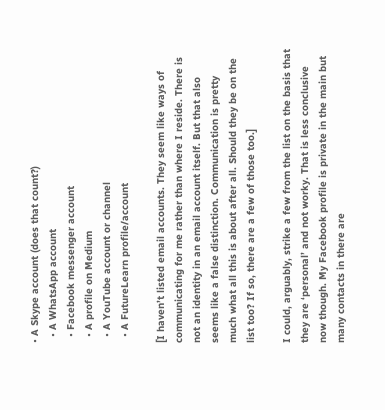• A Skype account (does that count?)
  • A WhatsApp account
  • Facebook messenger account
  • A profile on Medium
  • A YouTube account or channel
  • A FutureLearn profile/account

[I haven’t listed email accounts. They seem like ways of communicating for me rather than where I reside. There is not an identity in an email account itself. But that also seems like a false distinction. Communication is pretty much what all this is about after all. Should they be on the list too? If so, there are a few of those too.]

I could, arguably, strike a few from the list on the basis that they are ‘personal’ and not worky. That is less conclusive now though. My Facebook profile is private in the main but many contacts in there are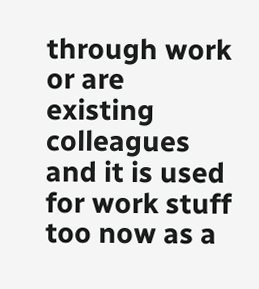through work or are existing colleagues and it is used for work stuff too now as a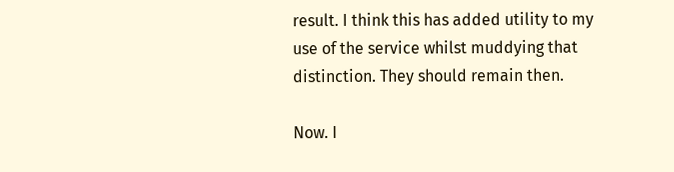result. I think this has added utility to my use of the service whilst muddying that distinction. They should remain then.

Now. I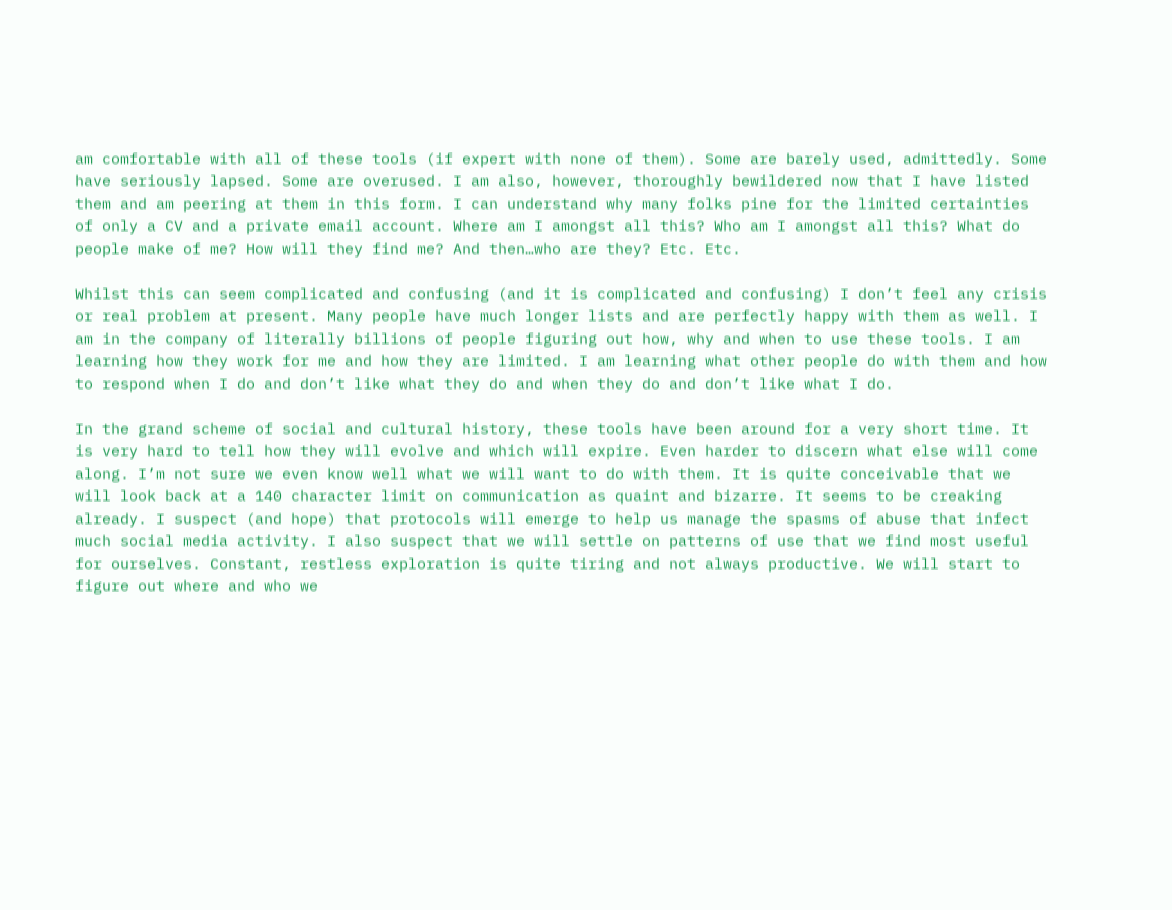am comfortable with all of these tools (if expert with none of them). Some are barely used, admittedly. Some have seriously lapsed. Some are overused. I am also, however, thoroughly bewildered now that I have listed them and am peering at them in this form. I can understand why many folks pine for the limited certainties of only a CV and a private email account. Where am I amongst all this? Who am I amongst all this? What do people make of me? How will they find me? And then…who are they? Etc. Etc.

Whilst this can seem complicated and confusing (and it is complicated and confusing) I don’t feel any crisis or real problem at present. Many people have much longer lists and are perfectly happy with them as well. I am in the company of literally billions of people figuring out how, why and when to use these tools. I am learning how they work for me and how they are limited. I am learning what other people do with them and how to respond when I do and don’t like what they do and when they do and don’t like what I do.

In the grand scheme of social and cultural history, these tools have been around for a very short time. It is very hard to tell how they will evolve and which will expire. Even harder to discern what else will come along. I’m not sure we even know well what we will want to do with them. It is quite conceivable that we will look back at a 140 character limit on communication as quaint and bizarre. It seems to be creaking already. I suspect (and hope) that protocols will emerge to help us manage the spasms of abuse that infect much social media activity. I also suspect that we will settle on patterns of use that we find most useful for ourselves. Constant, restless exploration is quite tiring and not always productive. We will start to figure out where and who we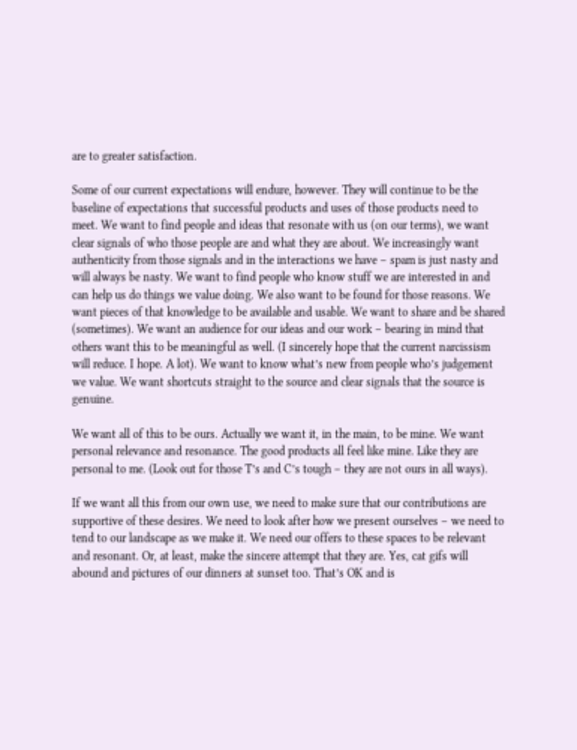are to greater satisfaction.

Some of our current expectations will endure, however. They will continue to be the baseline of expectations that successful products and uses of those products need to meet. We want to find people and ideas that resonate with us (on our terms), we want clear signals of who those people are and what they are about. We increasingly want authenticity from those signals and in the interactions we have – spam is just nasty and will always be nasty. We want to find people who know stuff we are interested in and can help us do things we value doing. We also want to be found for those reasons. We want pieces of that knowledge to be available and usable. We want to share and be shared (sometimes). We want an audience for our ideas and our work – bearing in mind that others want this to be meaningful as well. (I sincerely hope that the current narcissism will reduce. I hope. A lot). We want to know what’s new from people who’s judgement we value. We want shortcuts straight to the source and clear signals that the source is genuine.

We want all of this to be ours. Actually we want it, in the main, to be mine. We want personal relevance and resonance. The good products all feel like mine. Like they are personal to me. (Look out for those T’s and C’s tough – they are not ours in all ways).

If we want all this from our own use, we need to make sure that our contributions are supportive of these desires. We need to look after how we present ourselves – we need to tend to our landscape as we make it. We need our offers to these spaces to be relevant and resonant. Or, at least, make the sincere attempt that they are. Yes, cat gifs will abound and pictures of our dinners at sunset too. That’s OK and is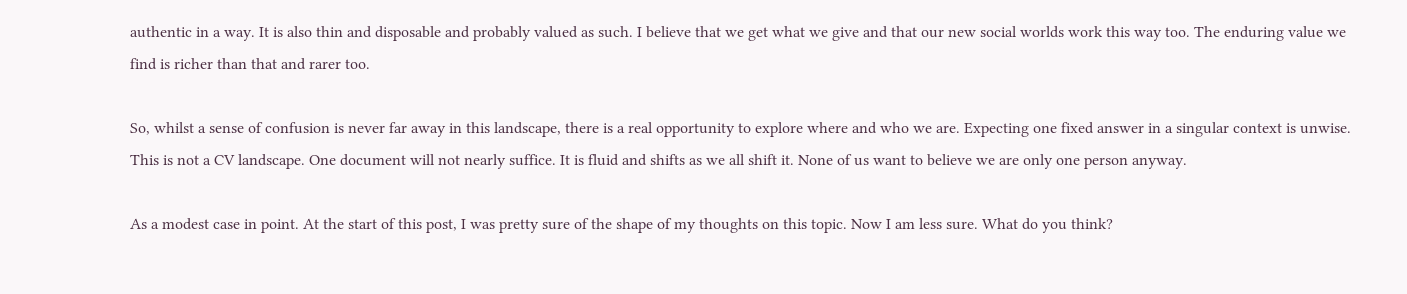authentic in a way. It is also thin and disposable and probably valued as such. I believe that we get what we give and that our new social worlds work this way too. The enduring value we find is richer than that and rarer too.

So, whilst a sense of confusion is never far away in this landscape, there is a real opportunity to explore where and who we are. Expecting one fixed answer in a singular context is unwise. This is not a CV landscape. One document will not nearly suffice. It is fluid and shifts as we all shift it. None of us want to believe we are only one person anyway.

As a modest case in point. At the start of this post, I was pretty sure of the shape of my thoughts on this topic. Now I am less sure. What do you think?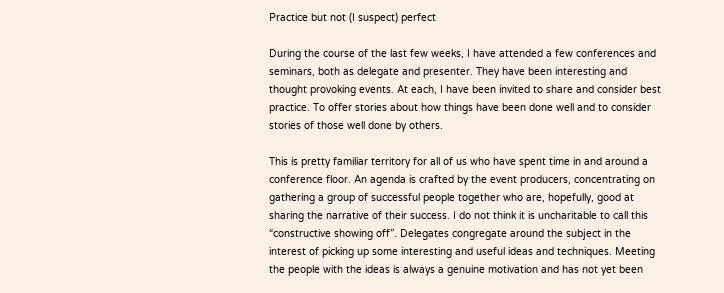Practice but not (I suspect) perfect

During the course of the last few weeks, I have attended a few conferences and seminars, both as delegate and presenter. They have been interesting and thought provoking events. At each, I have been invited to share and consider best practice. To offer stories about how things have been done well and to consider stories of those well done by others.

This is pretty familiar territory for all of us who have spent time in and around a conference floor. An agenda is crafted by the event producers, concentrating on gathering a group of successful people together who are, hopefully, good at sharing the narrative of their success. I do not think it is uncharitable to call this “constructive showing off”. Delegates congregate around the subject in the interest of picking up some interesting and useful ideas and techniques. Meeting the people with the ideas is always a genuine motivation and has not yet been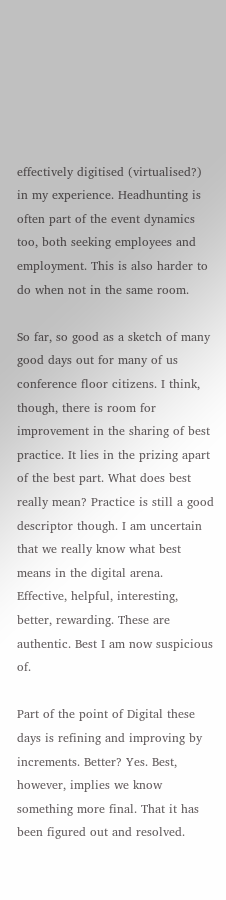effectively digitised (virtualised?) in my experience. Headhunting is often part of the event dynamics too, both seeking employees and employment. This is also harder to do when not in the same room.

So far, so good as a sketch of many good days out for many of us conference floor citizens. I think, though, there is room for improvement in the sharing of best practice. It lies in the prizing apart of the best part. What does best really mean? Practice is still a good descriptor though. I am uncertain that we really know what best means in the digital arena. Effective, helpful, interesting, better, rewarding. These are authentic. Best I am now suspicious of.

Part of the point of Digital these days is refining and improving by increments. Better? Yes. Best, however, implies we know something more final. That it has been figured out and resolved.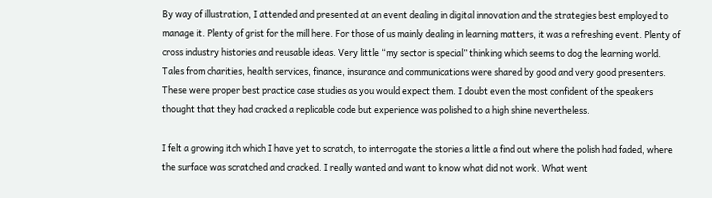By way of illustration, I attended and presented at an event dealing in digital innovation and the strategies best employed to manage it. Plenty of grist for the mill here. For those of us mainly dealing in learning matters, it was a refreshing event. Plenty of cross industry histories and reusable ideas. Very little “my sector is special” thinking which seems to dog the learning world. Tales from charities, health services, finance, insurance and communications were shared by good and very good presenters. These were proper best practice case studies as you would expect them. I doubt even the most confident of the speakers thought that they had cracked a replicable code but experience was polished to a high shine nevertheless.

I felt a growing itch which I have yet to scratch, to interrogate the stories a little a find out where the polish had faded, where the surface was scratched and cracked. I really wanted and want to know what did not work. What went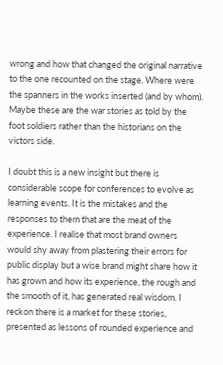wrong and how that changed the original narrative to the one recounted on the stage. Where were the spanners in the works inserted (and by whom). Maybe these are the war stories as told by the foot soldiers rather than the historians on the victors side.

I doubt this is a new insight but there is considerable scope for conferences to evolve as learning events. It is the mistakes and the responses to them that are the meat of the experience. I realise that most brand owners would shy away from plastering their errors for public display but a wise brand might share how it has grown and how its experience, the rough and the smooth of it, has generated real wisdom. I reckon there is a market for these stories, presented as lessons of rounded experience and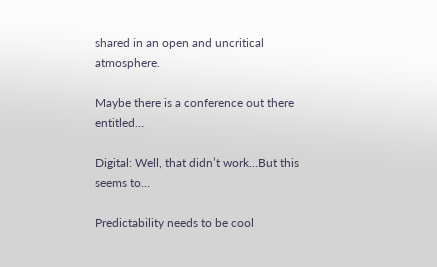shared in an open and uncritical atmosphere.

Maybe there is a conference out there entitled…

Digital: Well, that didn’t work…But this seems to…

Predictability needs to be cool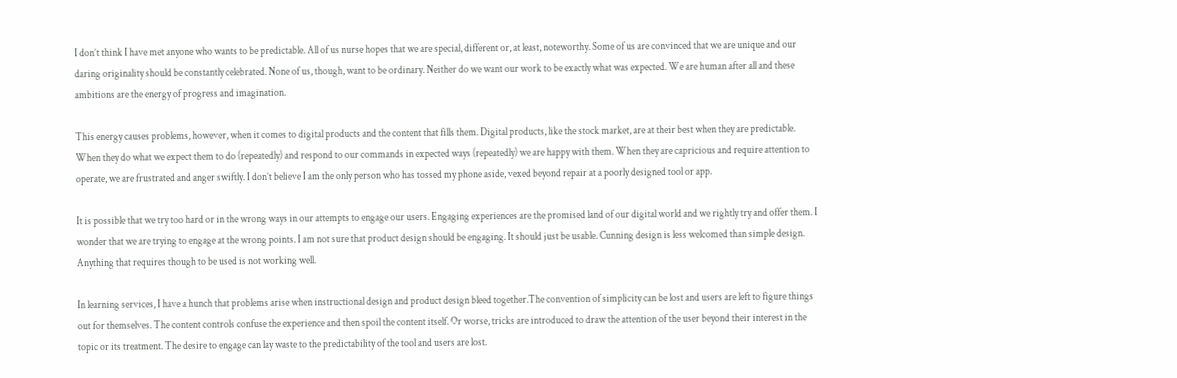I don’t think I have met anyone who wants to be predictable. All of us nurse hopes that we are special, different or, at least, noteworthy. Some of us are convinced that we are unique and our daring originality should be constantly celebrated. None of us, though, want to be ordinary. Neither do we want our work to be exactly what was expected. We are human after all and these ambitions are the energy of progress and imagination.

This energy causes problems, however, when it comes to digital products and the content that fills them. Digital products, like the stock market, are at their best when they are predictable. When they do what we expect them to do (repeatedly) and respond to our commands in expected ways (repeatedly) we are happy with them. When they are capricious and require attention to operate, we are frustrated and anger swiftly. I don’t believe I am the only person who has tossed my phone aside, vexed beyond repair at a poorly designed tool or app.

It is possible that we try too hard or in the wrong ways in our attempts to engage our users. Engaging experiences are the promised land of our digital world and we rightly try and offer them. I wonder that we are trying to engage at the wrong points. I am not sure that product design should be engaging. It should just be usable. Cunning design is less welcomed than simple design. Anything that requires though to be used is not working well.

In learning services, I have a hunch that problems arise when instructional design and product design bleed together.The convention of simplicity can be lost and users are left to figure things out for themselves. The content controls confuse the experience and then spoil the content itself. Or worse, tricks are introduced to draw the attention of the user beyond their interest in the topic or its treatment. The desire to engage can lay waste to the predictability of the tool and users are lost.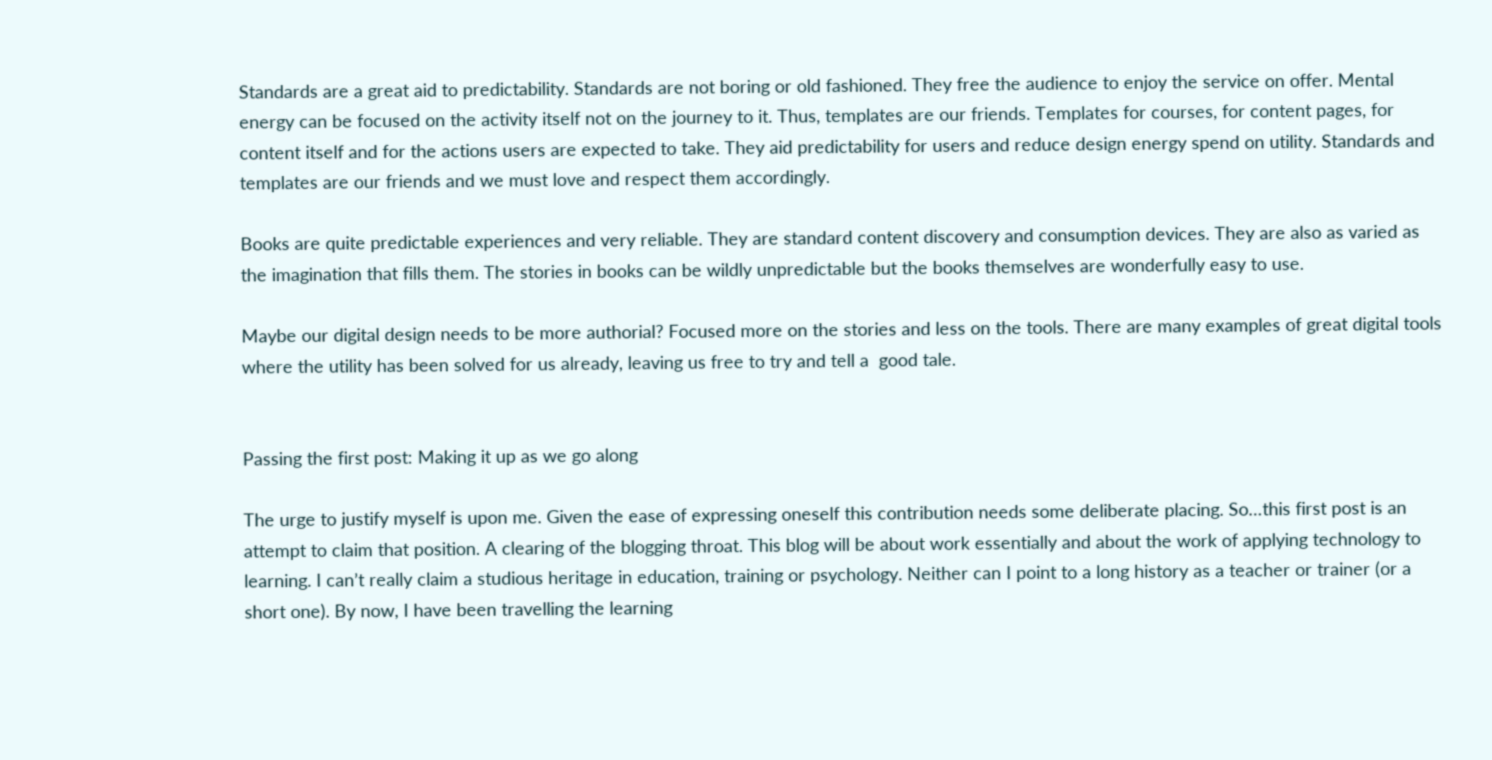Standards are a great aid to predictability. Standards are not boring or old fashioned. They free the audience to enjoy the service on offer. Mental energy can be focused on the activity itself not on the journey to it. Thus, templates are our friends. Templates for courses, for content pages, for content itself and for the actions users are expected to take. They aid predictability for users and reduce design energy spend on utility. Standards and templates are our friends and we must love and respect them accordingly.

Books are quite predictable experiences and very reliable. They are standard content discovery and consumption devices. They are also as varied as the imagination that fills them. The stories in books can be wildly unpredictable but the books themselves are wonderfully easy to use.

Maybe our digital design needs to be more authorial? Focused more on the stories and less on the tools. There are many examples of great digital tools where the utility has been solved for us already, leaving us free to try and tell a  good tale.


Passing the first post: Making it up as we go along

The urge to justify myself is upon me. Given the ease of expressing oneself this contribution needs some deliberate placing. So…this first post is an attempt to claim that position. A clearing of the blogging throat. This blog will be about work essentially and about the work of applying technology to learning. I can’t really claim a studious heritage in education, training or psychology. Neither can I point to a long history as a teacher or trainer (or a short one). By now, I have been travelling the learning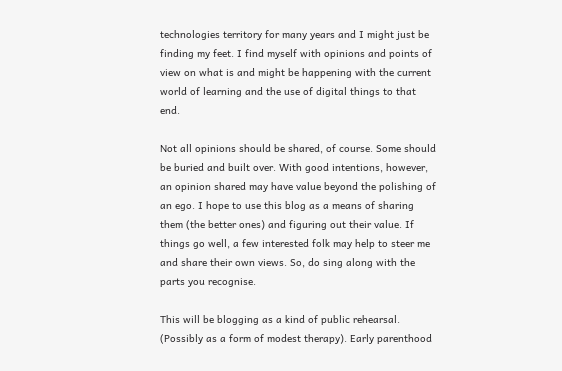technologies territory for many years and I might just be finding my feet. I find myself with opinions and points of view on what is and might be happening with the current world of learning and the use of digital things to that end.

Not all opinions should be shared, of course. Some should be buried and built over. With good intentions, however, an opinion shared may have value beyond the polishing of an ego. I hope to use this blog as a means of sharing them (the better ones) and figuring out their value. If things go well, a few interested folk may help to steer me and share their own views. So, do sing along with the parts you recognise.

This will be blogging as a kind of public rehearsal. (Possibly as a form of modest therapy). Early parenthood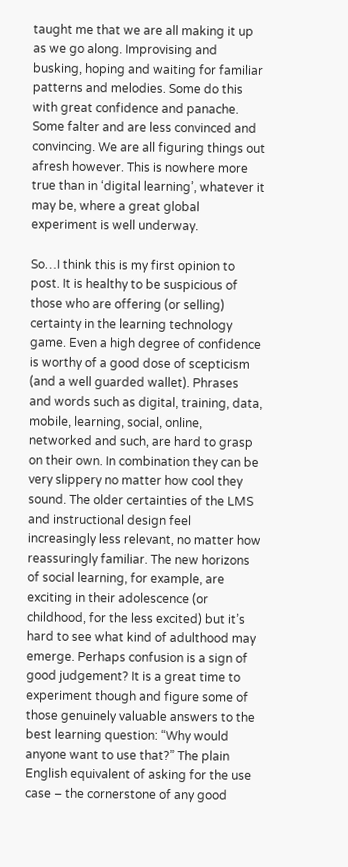taught me that we are all making it up as we go along. Improvising and busking, hoping and waiting for familiar patterns and melodies. Some do this with great confidence and panache. Some falter and are less convinced and convincing. We are all figuring things out afresh however. This is nowhere more true than in ‘digital learning’, whatever it may be, where a great global experiment is well underway.

So…I think this is my first opinion to post. It is healthy to be suspicious of those who are offering (or selling) certainty in the learning technology game. Even a high degree of confidence is worthy of a good dose of scepticism (and a well guarded wallet). Phrases and words such as digital, training, data, mobile, learning, social, online, networked and such, are hard to grasp on their own. In combination they can be very slippery no matter how cool they sound. The older certainties of the LMS and instructional design feel increasingly less relevant, no matter how reassuringly familiar. The new horizons of social learning, for example, are exciting in their adolescence (or childhood, for the less excited) but it’s hard to see what kind of adulthood may emerge. Perhaps confusion is a sign of good judgement? It is a great time to experiment though and figure some of those genuinely valuable answers to the best learning question: “Why would anyone want to use that?” The plain English equivalent of asking for the use case – the cornerstone of any good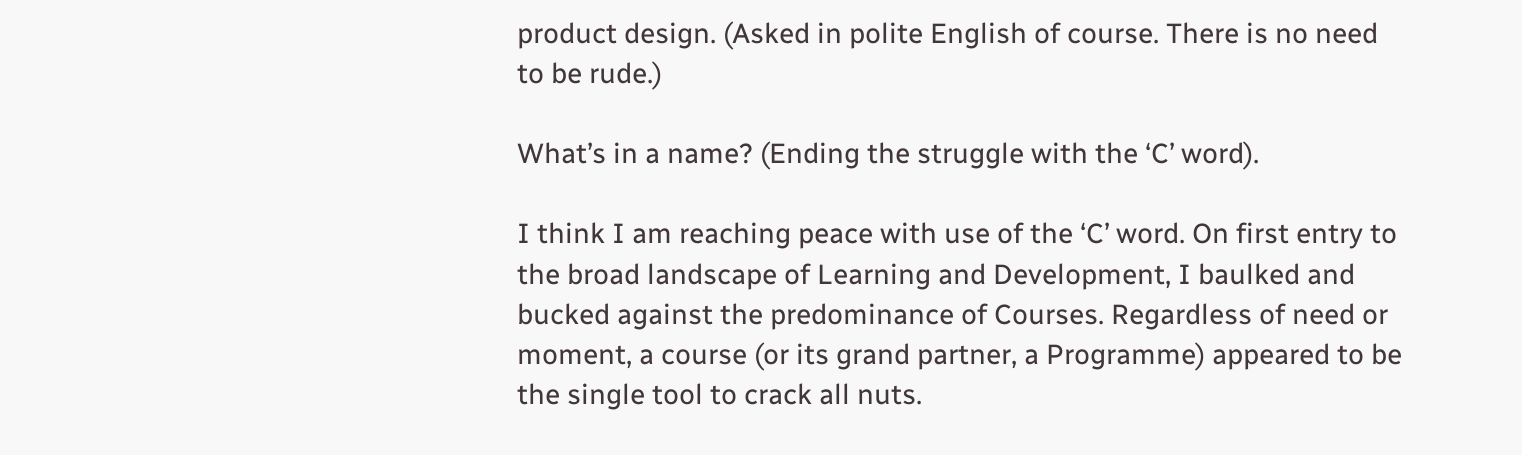product design. (Asked in polite English of course. There is no need to be rude.)

What’s in a name? (Ending the struggle with the ‘C’ word).

I think I am reaching peace with use of the ‘C’ word. On first entry to the broad landscape of Learning and Development, I baulked and bucked against the predominance of Courses. Regardless of need or moment, a course (or its grand partner, a Programme) appeared to be the single tool to crack all nuts.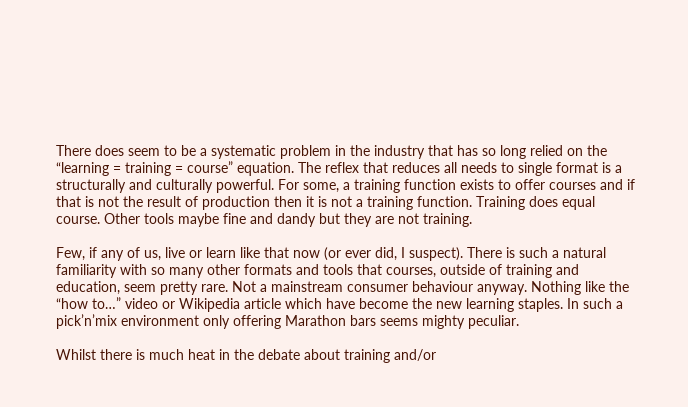There does seem to be a systematic problem in the industry that has so long relied on the “learning = training = course” equation. The reflex that reduces all needs to single format is a structurally and culturally powerful. For some, a training function exists to offer courses and if that is not the result of production then it is not a training function. Training does equal course. Other tools maybe fine and dandy but they are not training.

Few, if any of us, live or learn like that now (or ever did, I suspect). There is such a natural familiarity with so many other formats and tools that courses, outside of training and education, seem pretty rare. Not a mainstream consumer behaviour anyway. Nothing like the “how to…” video or Wikipedia article which have become the new learning staples. In such a pick’n’mix environment only offering Marathon bars seems mighty peculiar.

Whilst there is much heat in the debate about training and/or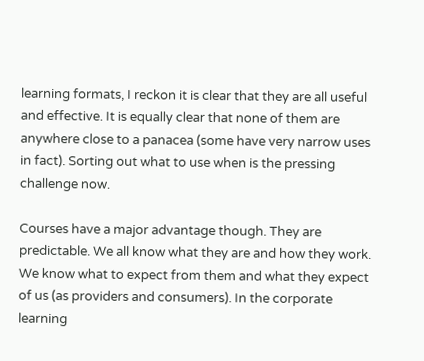learning formats, I reckon it is clear that they are all useful and effective. It is equally clear that none of them are anywhere close to a panacea (some have very narrow uses in fact). Sorting out what to use when is the pressing challenge now.

Courses have a major advantage though. They are predictable. We all know what they are and how they work. We know what to expect from them and what they expect of us (as providers and consumers). In the corporate learning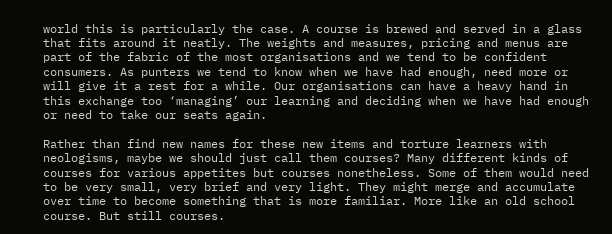world this is particularly the case. A course is brewed and served in a glass that fits around it neatly. The weights and measures, pricing and menus are part of the fabric of the most organisations and we tend to be confident consumers. As punters we tend to know when we have had enough, need more or will give it a rest for a while. Our organisations can have a heavy hand in this exchange too ‘managing’ our learning and deciding when we have had enough or need to take our seats again.

Rather than find new names for these new items and torture learners with neologisms, maybe we should just call them courses? Many different kinds of courses for various appetites but courses nonetheless. Some of them would need to be very small, very brief and very light. They might merge and accumulate over time to become something that is more familiar. More like an old school course. But still courses.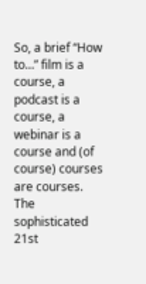So, a brief “How to…” film is a course, a podcast is a course, a webinar is a course and (of course) courses are courses. The sophisticated 21st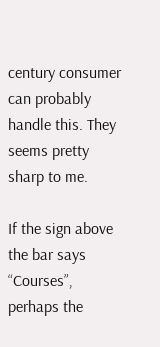century consumer can probably handle this. They seems pretty sharp to me.

If the sign above the bar says “Courses”, perhaps the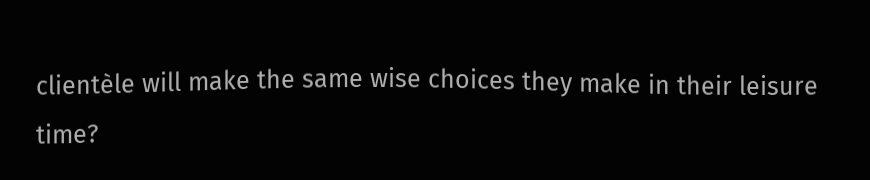clientèle will make the same wise choices they make in their leisure time?